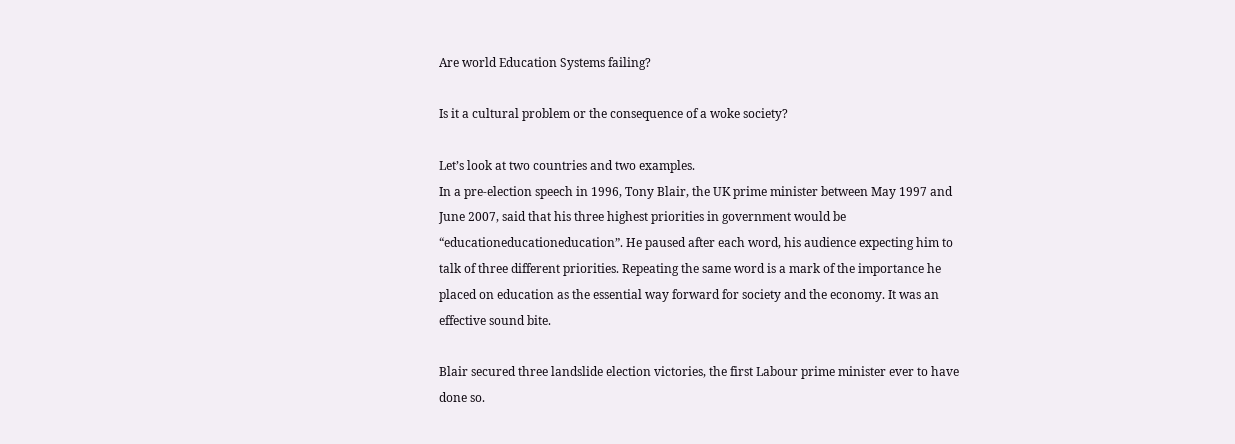Are world Education Systems failing?

Is it a cultural problem or the consequence of a woke society?

Let’s look at two countries and two examples.
In a pre-election speech in 1996, Tony Blair, the UK prime minister between May 1997 and June 2007, said that his three highest priorities in government would be “educationeducationeducation”. He paused after each word, his audience expecting him to talk of three different priorities. Repeating the same word is a mark of the importance he placed on education as the essential way forward for society and the economy. It was an effective sound bite.

Blair secured three landslide election victories, the first Labour prime minister ever to have done so.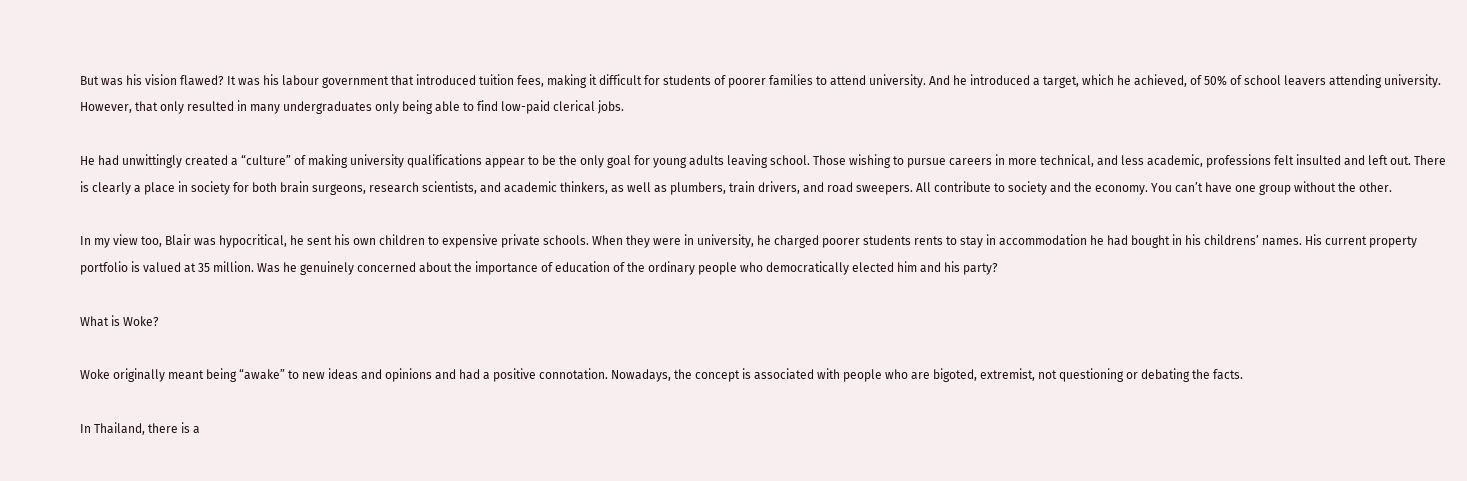But was his vision flawed? It was his labour government that introduced tuition fees, making it difficult for students of poorer families to attend university. And he introduced a target, which he achieved, of 50% of school leavers attending university. However, that only resulted in many undergraduates only being able to find low-paid clerical jobs.

He had unwittingly created a “culture” of making university qualifications appear to be the only goal for young adults leaving school. Those wishing to pursue careers in more technical, and less academic, professions felt insulted and left out. There is clearly a place in society for both brain surgeons, research scientists, and academic thinkers, as well as plumbers, train drivers, and road sweepers. All contribute to society and the economy. You can’t have one group without the other.

In my view too, Blair was hypocritical, he sent his own children to expensive private schools. When they were in university, he charged poorer students rents to stay in accommodation he had bought in his childrens’ names. His current property portfolio is valued at 35 million. Was he genuinely concerned about the importance of education of the ordinary people who democratically elected him and his party?

What is Woke?

Woke originally meant being “awake” to new ideas and opinions and had a positive connotation. Nowadays, the concept is associated with people who are bigoted, extremist, not questioning or debating the facts.

In Thailand, there is a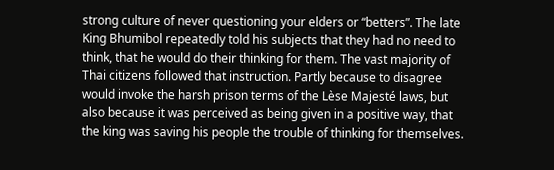strong culture of never questioning your elders or “betters”. The late King Bhumibol repeatedly told his subjects that they had no need to think, that he would do their thinking for them. The vast majority of Thai citizens followed that instruction. Partly because to disagree would invoke the harsh prison terms of the Lèse Majesté laws, but also because it was perceived as being given in a positive way, that the king was saving his people the trouble of thinking for themselves.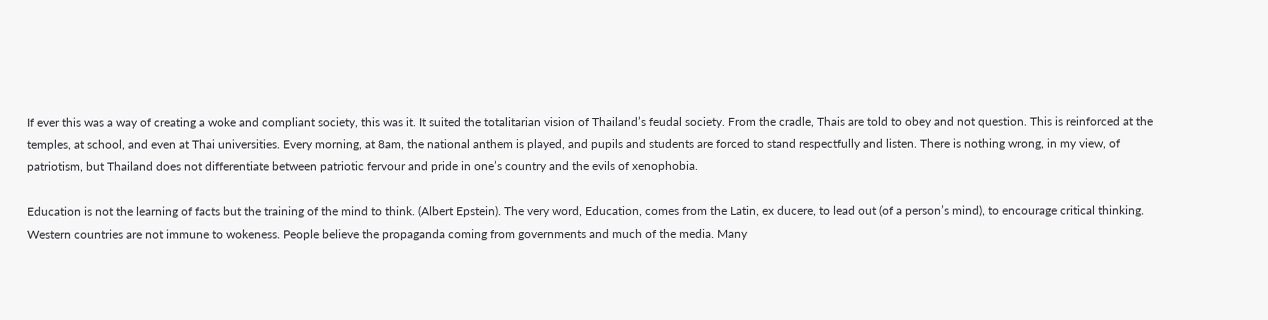If ever this was a way of creating a woke and compliant society, this was it. It suited the totalitarian vision of Thailand’s feudal society. From the cradle, Thais are told to obey and not question. This is reinforced at the temples, at school, and even at Thai universities. Every morning, at 8am, the national anthem is played, and pupils and students are forced to stand respectfully and listen. There is nothing wrong, in my view, of patriotism, but Thailand does not differentiate between patriotic fervour and pride in one’s country and the evils of xenophobia.

Education is not the learning of facts but the training of the mind to think. (Albert Epstein). The very word, Education, comes from the Latin, ex ducere, to lead out (of a person’s mind), to encourage critical thinking. Western countries are not immune to wokeness. People believe the propaganda coming from governments and much of the media. Many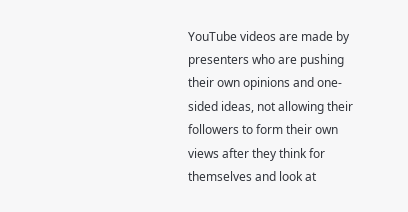YouTube videos are made by presenters who are pushing their own opinions and one-sided ideas, not allowing their followers to form their own views after they think for themselves and look at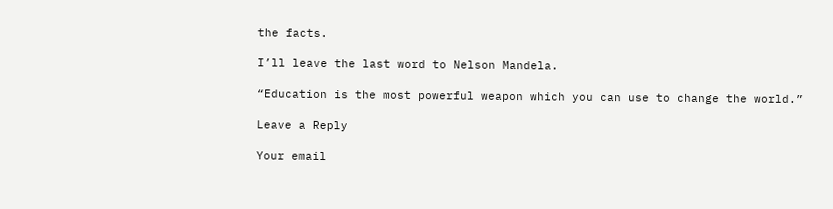the facts.

I’ll leave the last word to Nelson Mandela.

“Education is the most powerful weapon which you can use to change the world.”

Leave a Reply

Your email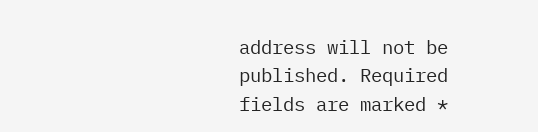address will not be published. Required fields are marked *